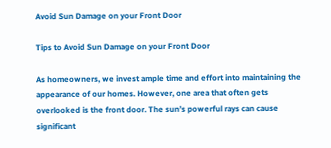Avoid Sun Damage on your Front Door

Tips to Avoid Sun Damage on your Front Door

As homeowners, we invest ample time and effort into maintaining the appearance of our homes. However, one area that often gets overlooked is the front door. The sun’s powerful rays can cause significant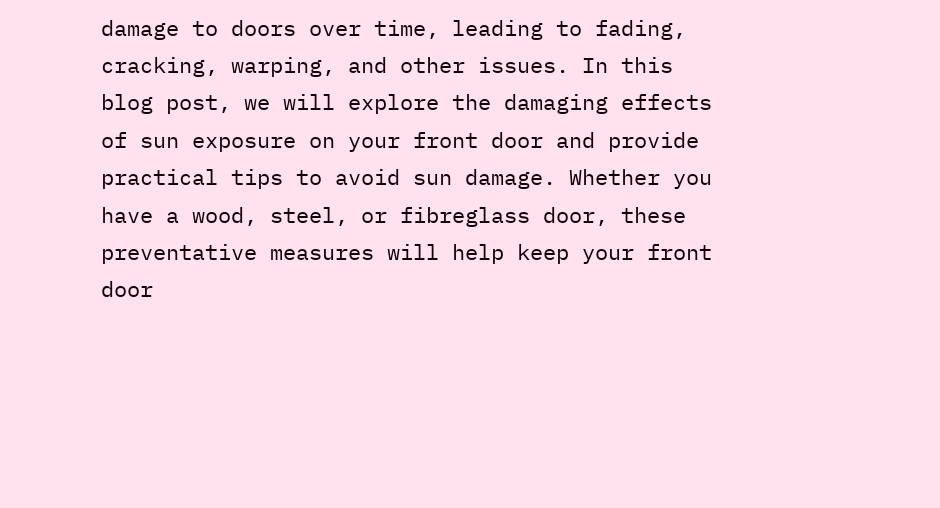damage to doors over time, leading to fading, cracking, warping, and other issues. In this blog post, we will explore the damaging effects of sun exposure on your front door and provide practical tips to avoid sun damage. Whether you have a wood, steel, or fibreglass door, these preventative measures will help keep your front door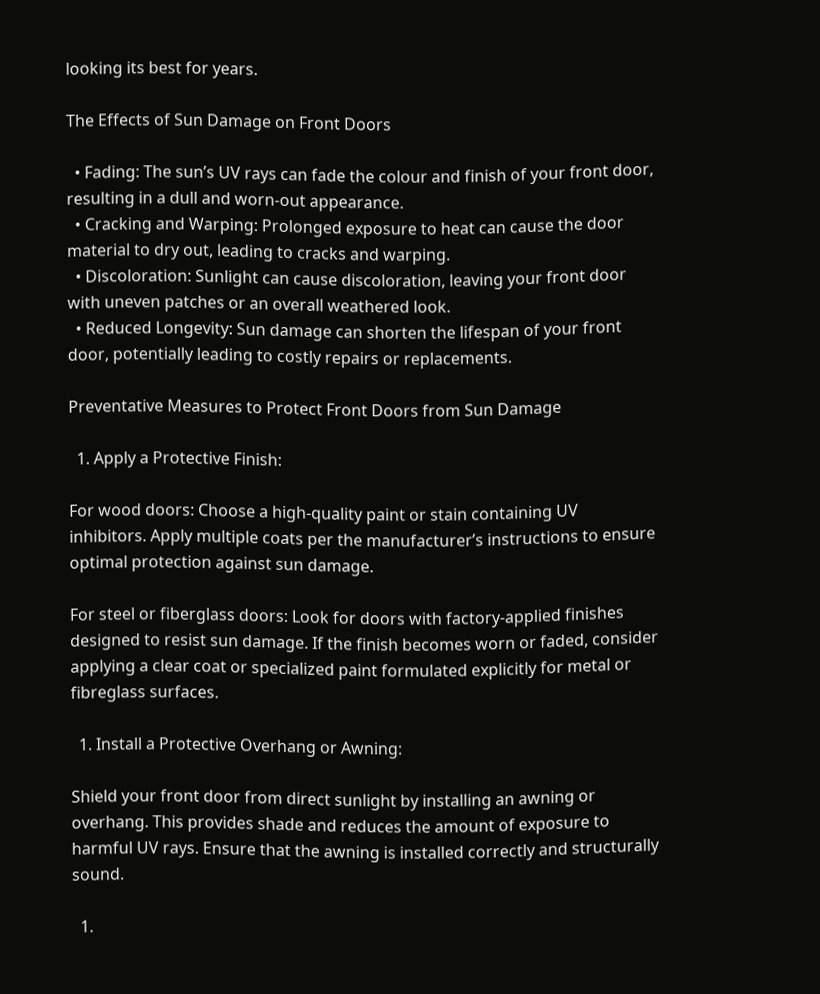looking its best for years.

The Effects of Sun Damage on Front Doors

  • Fading: The sun’s UV rays can fade the colour and finish of your front door, resulting in a dull and worn-out appearance.
  • Cracking and Warping: Prolonged exposure to heat can cause the door material to dry out, leading to cracks and warping.
  • Discoloration: Sunlight can cause discoloration, leaving your front door with uneven patches or an overall weathered look.
  • Reduced Longevity: Sun damage can shorten the lifespan of your front door, potentially leading to costly repairs or replacements.

Preventative Measures to Protect Front Doors from Sun Damage

  1. Apply a Protective Finish:

For wood doors: Choose a high-quality paint or stain containing UV inhibitors. Apply multiple coats per the manufacturer’s instructions to ensure optimal protection against sun damage.

For steel or fiberglass doors: Look for doors with factory-applied finishes designed to resist sun damage. If the finish becomes worn or faded, consider applying a clear coat or specialized paint formulated explicitly for metal or fibreglass surfaces.

  1. Install a Protective Overhang or Awning:

Shield your front door from direct sunlight by installing an awning or overhang. This provides shade and reduces the amount of exposure to harmful UV rays. Ensure that the awning is installed correctly and structurally sound.

  1.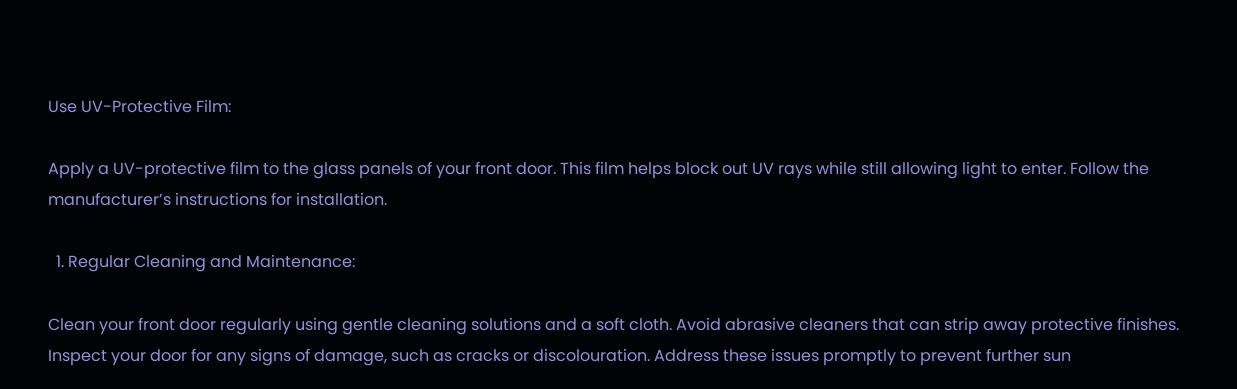Use UV-Protective Film:

Apply a UV-protective film to the glass panels of your front door. This film helps block out UV rays while still allowing light to enter. Follow the manufacturer’s instructions for installation.

  1. Regular Cleaning and Maintenance:

Clean your front door regularly using gentle cleaning solutions and a soft cloth. Avoid abrasive cleaners that can strip away protective finishes. Inspect your door for any signs of damage, such as cracks or discolouration. Address these issues promptly to prevent further sun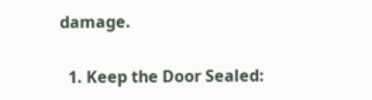damage.

  1. Keep the Door Sealed: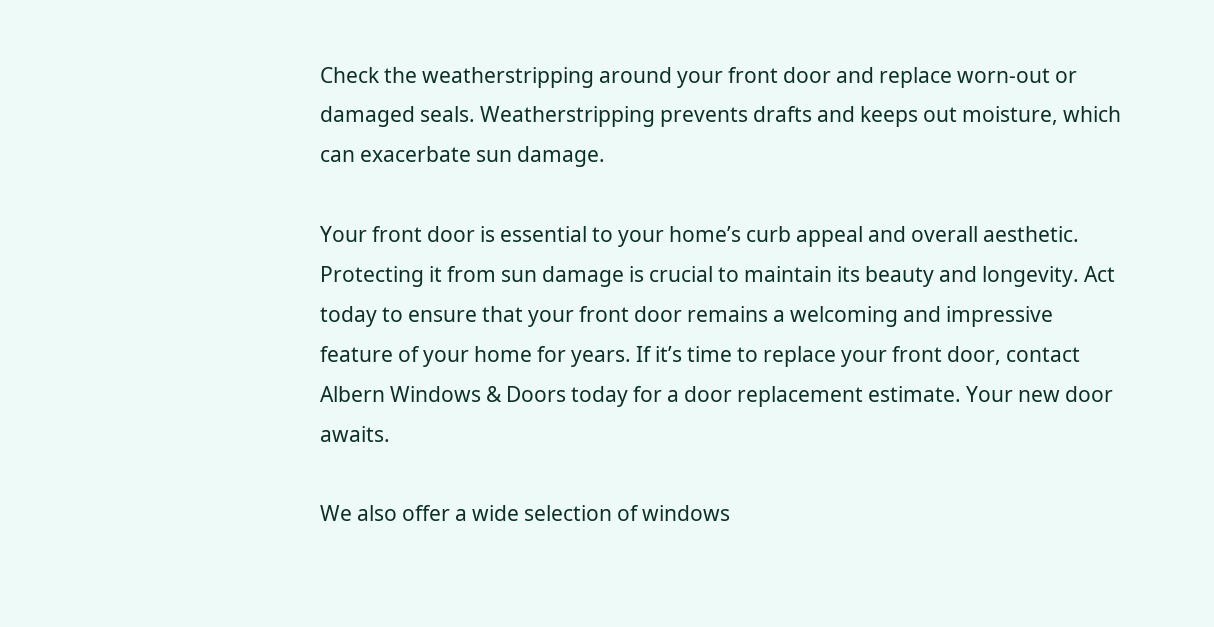Check the weatherstripping around your front door and replace worn-out or damaged seals. Weatherstripping prevents drafts and keeps out moisture, which can exacerbate sun damage.

Your front door is essential to your home’s curb appeal and overall aesthetic. Protecting it from sun damage is crucial to maintain its beauty and longevity. Act today to ensure that your front door remains a welcoming and impressive feature of your home for years. If it’s time to replace your front door, contact Albern Windows & Doors today for a door replacement estimate. Your new door awaits.

We also offer a wide selection of windows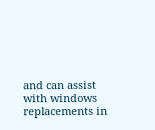and can assist with windows replacements in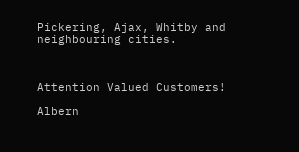Pickering, Ajax, Whitby and neighbouring cities.



Attention Valued Customers!

Albern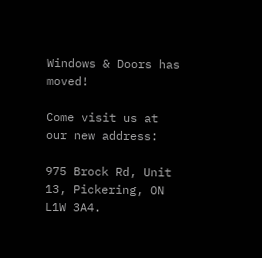Windows & Doors has moved!

Come visit us at our new address:

975 Brock Rd, Unit 13, Pickering, ON L1W 3A4.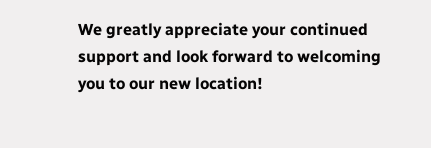We greatly appreciate your continued support and look forward to welcoming you to our new location!